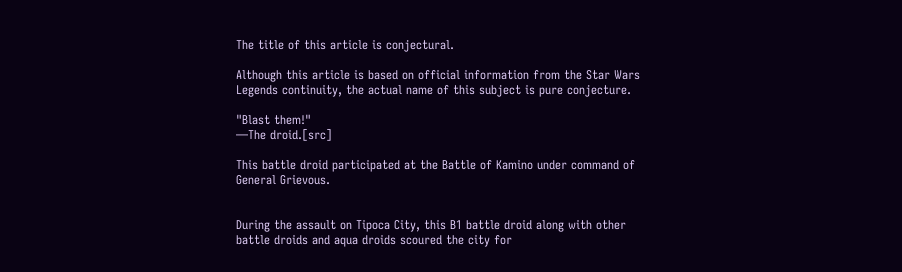The title of this article is conjectural.

Although this article is based on official information from the Star Wars Legends continuity, the actual name of this subject is pure conjecture.

"Blast them!"
―The droid.[src]

This battle droid participated at the Battle of Kamino under command of General Grievous.


During the assault on Tipoca City, this B1 battle droid along with other battle droids and aqua droids scoured the city for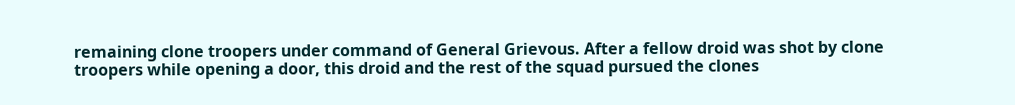remaining clone troopers under command of General Grievous. After a fellow droid was shot by clone troopers while opening a door, this droid and the rest of the squad pursued the clones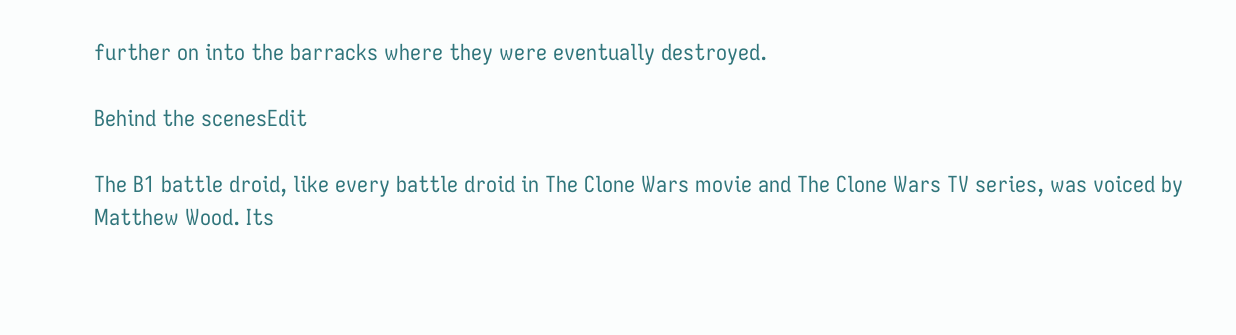further on into the barracks where they were eventually destroyed.

Behind the scenesEdit

The B1 battle droid, like every battle droid in The Clone Wars movie and The Clone Wars TV series, was voiced by Matthew Wood. Its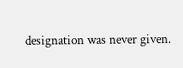designation was never given.